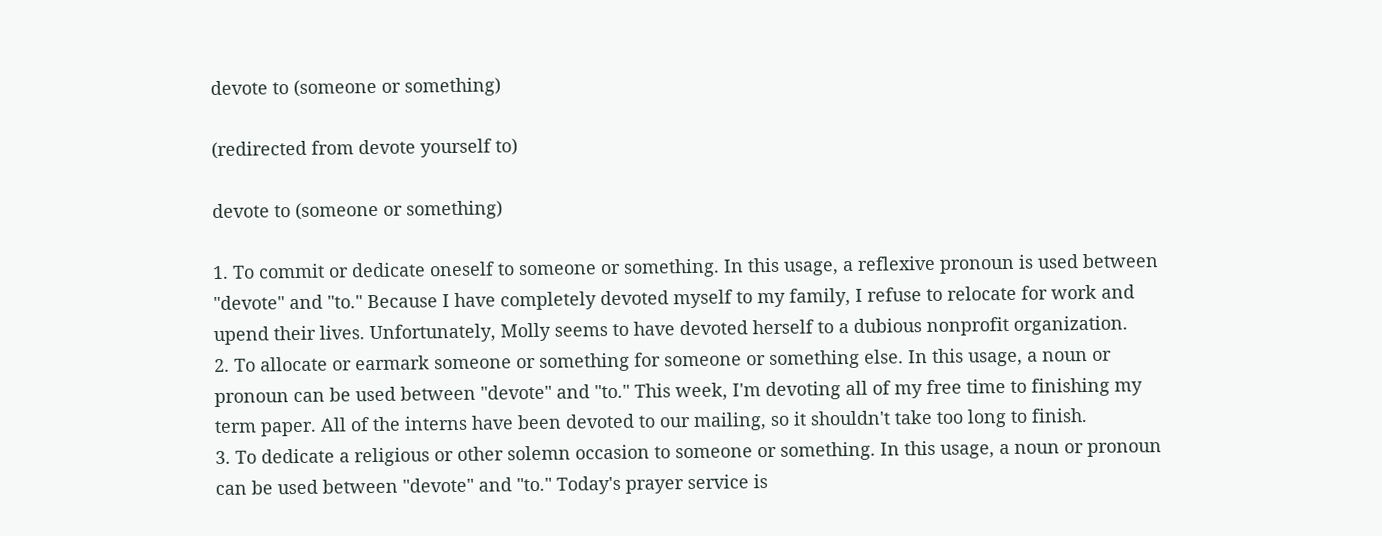devote to (someone or something)

(redirected from devote yourself to)

devote to (someone or something)

1. To commit or dedicate oneself to someone or something. In this usage, a reflexive pronoun is used between "devote" and "to." Because I have completely devoted myself to my family, I refuse to relocate for work and upend their lives. Unfortunately, Molly seems to have devoted herself to a dubious nonprofit organization.
2. To allocate or earmark someone or something for someone or something else. In this usage, a noun or pronoun can be used between "devote" and "to." This week, I'm devoting all of my free time to finishing my term paper. All of the interns have been devoted to our mailing, so it shouldn't take too long to finish.
3. To dedicate a religious or other solemn occasion to someone or something. In this usage, a noun or pronoun can be used between "devote" and "to." Today's prayer service is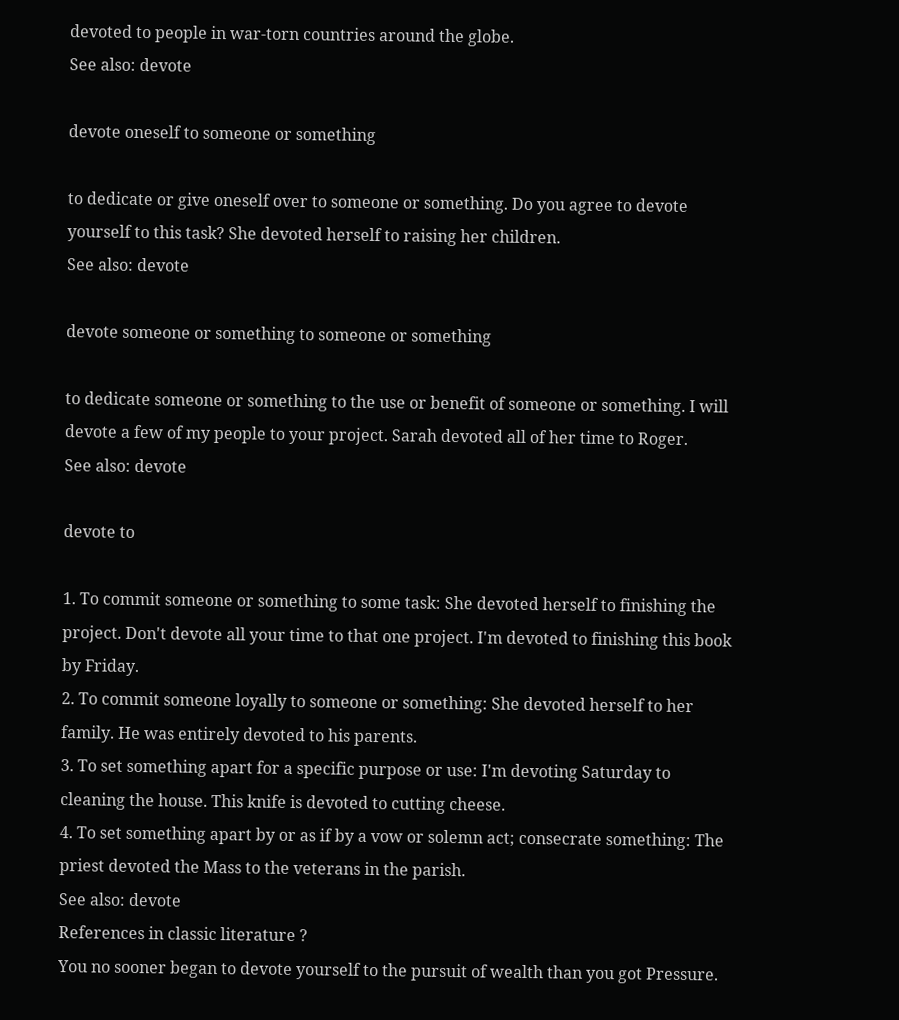devoted to people in war-torn countries around the globe.
See also: devote

devote oneself to someone or something

to dedicate or give oneself over to someone or something. Do you agree to devote yourself to this task? She devoted herself to raising her children.
See also: devote

devote someone or something to someone or something

to dedicate someone or something to the use or benefit of someone or something. I will devote a few of my people to your project. Sarah devoted all of her time to Roger.
See also: devote

devote to

1. To commit someone or something to some task: She devoted herself to finishing the project. Don't devote all your time to that one project. I'm devoted to finishing this book by Friday.
2. To commit someone loyally to someone or something: She devoted herself to her family. He was entirely devoted to his parents.
3. To set something apart for a specific purpose or use: I'm devoting Saturday to cleaning the house. This knife is devoted to cutting cheese.
4. To set something apart by or as if by a vow or solemn act; consecrate something: The priest devoted the Mass to the veterans in the parish.
See also: devote
References in classic literature ?
You no sooner began to devote yourself to the pursuit of wealth than you got Pressure.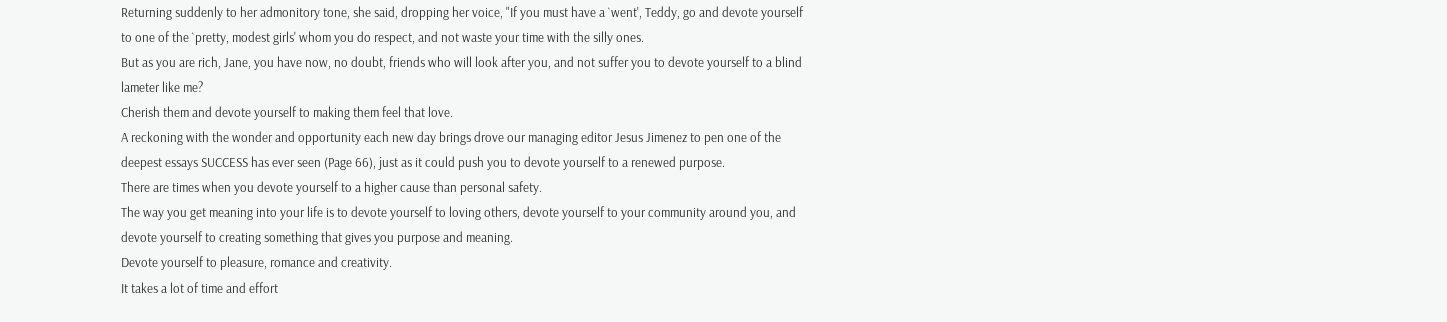Returning suddenly to her admonitory tone, she said, dropping her voice, "If you must have a `went', Teddy, go and devote yourself to one of the `pretty, modest girls' whom you do respect, and not waste your time with the silly ones.
But as you are rich, Jane, you have now, no doubt, friends who will look after you, and not suffer you to devote yourself to a blind lameter like me?
Cherish them and devote yourself to making them feel that love.
A reckoning with the wonder and opportunity each new day brings drove our managing editor Jesus Jimenez to pen one of the deepest essays SUCCESS has ever seen (Page 66), just as it could push you to devote yourself to a renewed purpose.
There are times when you devote yourself to a higher cause than personal safety.
The way you get meaning into your life is to devote yourself to loving others, devote yourself to your community around you, and devote yourself to creating something that gives you purpose and meaning.
Devote yourself to pleasure, romance and creativity.
It takes a lot of time and effort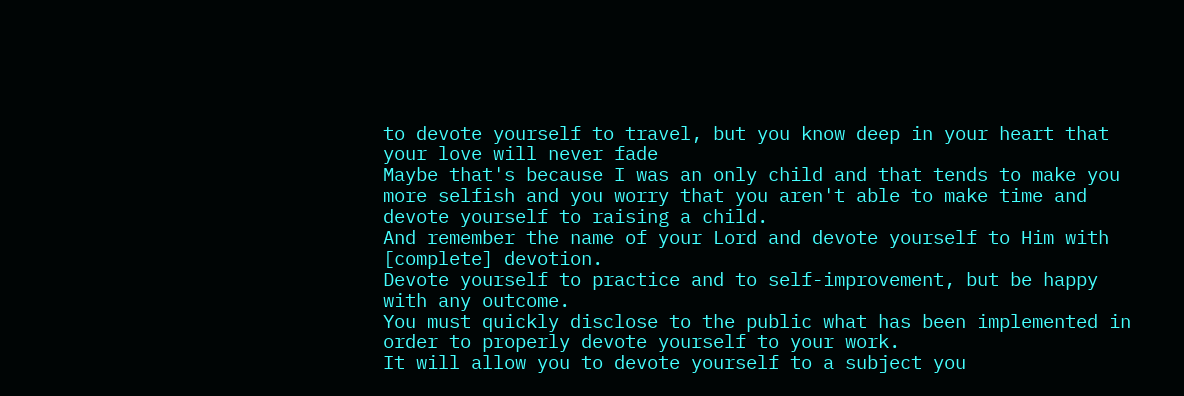to devote yourself to travel, but you know deep in your heart that your love will never fade
Maybe that's because I was an only child and that tends to make you more selfish and you worry that you aren't able to make time and devote yourself to raising a child.
And remember the name of your Lord and devote yourself to Him with [complete] devotion.
Devote yourself to practice and to self-improvement, but be happy with any outcome.
You must quickly disclose to the public what has been implemented in order to properly devote yourself to your work.
It will allow you to devote yourself to a subject you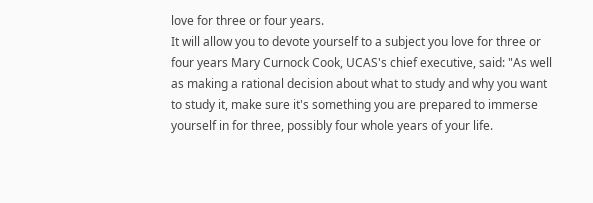love for three or four years.
It will allow you to devote yourself to a subject you love for three or four years Mary Curnock Cook, UCAS's chief executive, said: "As well as making a rational decision about what to study and why you want to study it, make sure it's something you are prepared to immerse yourself in for three, possibly four whole years of your life.